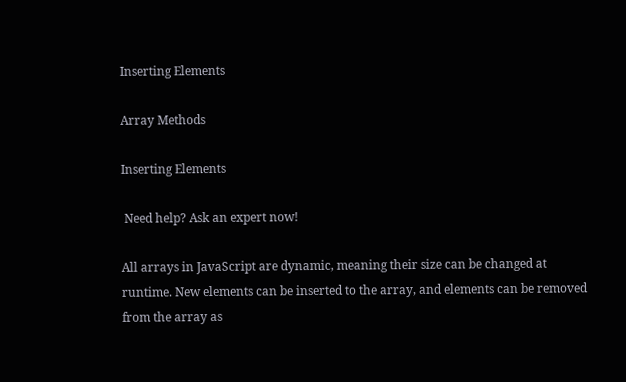Inserting Elements

Array Methods

Inserting Elements

 Need help? Ask an expert now!

All arrays in JavaScript are dynamic, meaning their size can be changed at runtime. New elements can be inserted to the array, and elements can be removed from the array as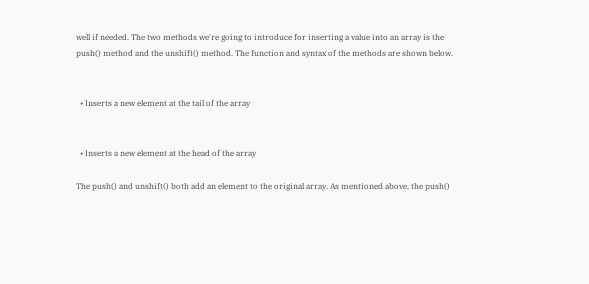well if needed. The two methods we're going to introduce for inserting a value into an array is the push() method and the unshift() method. The function and syntax of the methods are shown below.


  • Inserts a new element at the tail of the array


  • Inserts a new element at the head of the array

The push() and unshift() both add an element to the original array. As mentioned above, the push()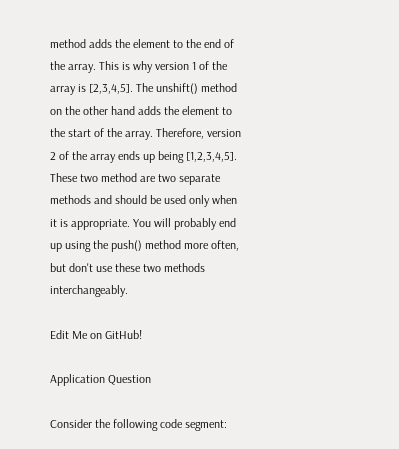method adds the element to the end of the array. This is why version 1 of the array is [2,3,4,5]. The unshift() method on the other hand adds the element to the start of the array. Therefore, version 2 of the array ends up being [1,2,3,4,5]. These two method are two separate methods and should be used only when it is appropriate. You will probably end up using the push() method more often, but don't use these two methods interchangeably.

Edit Me on GitHub!

Application Question

Consider the following code segment: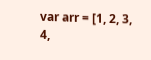var arr = [1, 2, 3, 4,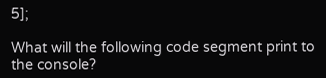5];

What will the following code segment print to the console?